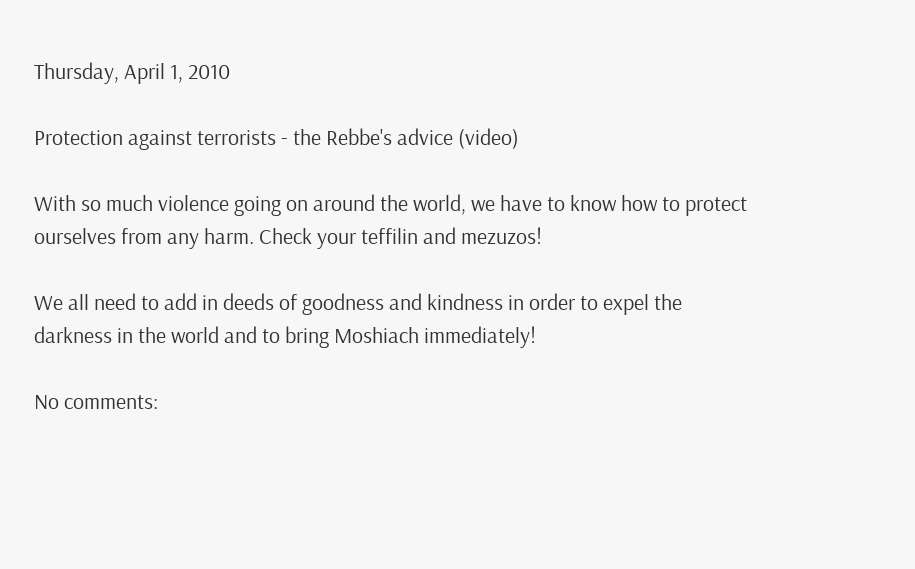Thursday, April 1, 2010

Protection against terrorists - the Rebbe's advice (video)

With so much violence going on around the world, we have to know how to protect ourselves from any harm. Check your teffilin and mezuzos!

We all need to add in deeds of goodness and kindness in order to expel the darkness in the world and to bring Moshiach immediately!

No comments: